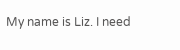My name is Liz. I need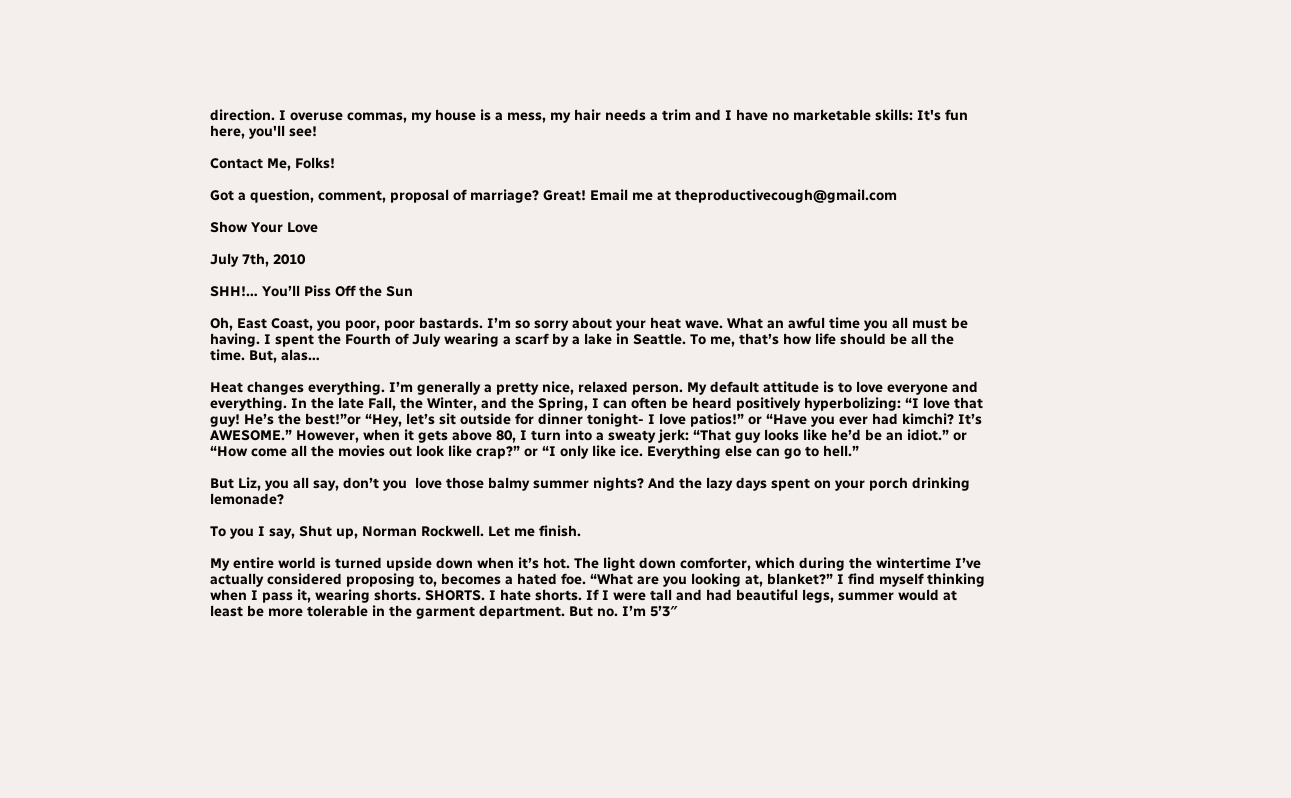direction. I overuse commas, my house is a mess, my hair needs a trim and I have no marketable skills: It's fun here, you'll see!

Contact Me, Folks!

Got a question, comment, proposal of marriage? Great! Email me at theproductivecough@gmail.com

Show Your Love

July 7th, 2010

SHH!… You’ll Piss Off the Sun

Oh, East Coast, you poor, poor bastards. I’m so sorry about your heat wave. What an awful time you all must be having. I spent the Fourth of July wearing a scarf by a lake in Seattle. To me, that’s how life should be all the time. But, alas…

Heat changes everything. I’m generally a pretty nice, relaxed person. My default attitude is to love everyone and everything. In the late Fall, the Winter, and the Spring, I can often be heard positively hyperbolizing: “I love that guy! He’s the best!”or “Hey, let’s sit outside for dinner tonight- I love patios!” or “Have you ever had kimchi? It’s AWESOME.” However, when it gets above 80, I turn into a sweaty jerk: “That guy looks like he’d be an idiot.” or “How come all the movies out look like crap?” or “I only like ice. Everything else can go to hell.”

But Liz, you all say, don’t you  love those balmy summer nights? And the lazy days spent on your porch drinking lemonade?

To you I say, Shut up, Norman Rockwell. Let me finish.

My entire world is turned upside down when it’s hot. The light down comforter, which during the wintertime I’ve actually considered proposing to, becomes a hated foe. “What are you looking at, blanket?” I find myself thinking  when I pass it, wearing shorts. SHORTS. I hate shorts. If I were tall and had beautiful legs, summer would at least be more tolerable in the garment department. But no. I’m 5’3″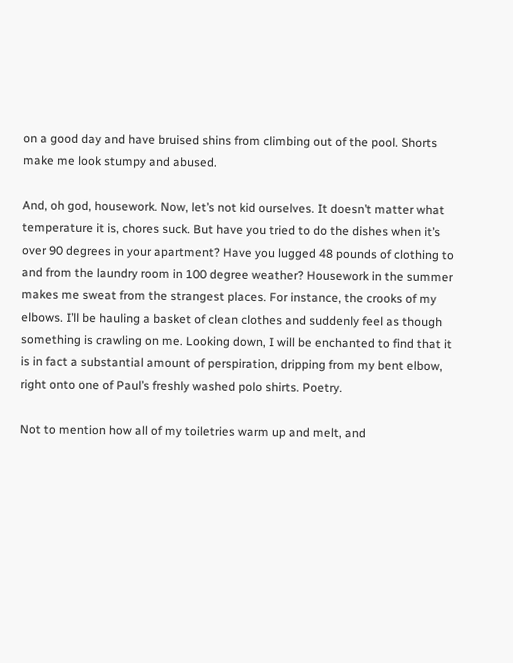on a good day and have bruised shins from climbing out of the pool. Shorts make me look stumpy and abused.

And, oh god, housework. Now, let’s not kid ourselves. It doesn’t matter what temperature it is, chores suck. But have you tried to do the dishes when it’s over 90 degrees in your apartment? Have you lugged 48 pounds of clothing to and from the laundry room in 100 degree weather? Housework in the summer makes me sweat from the strangest places. For instance, the crooks of my elbows. I’ll be hauling a basket of clean clothes and suddenly feel as though something is crawling on me. Looking down, I will be enchanted to find that it is in fact a substantial amount of perspiration, dripping from my bent elbow, right onto one of Paul’s freshly washed polo shirts. Poetry.

Not to mention how all of my toiletries warm up and melt, and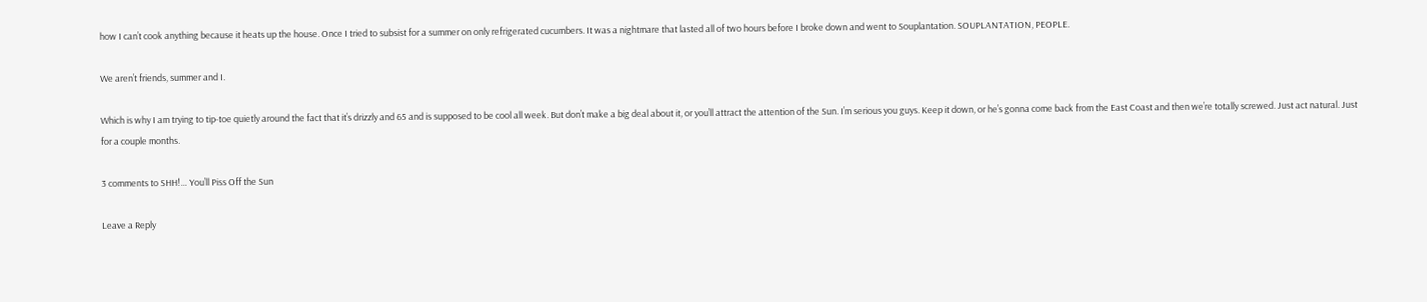how I can’t cook anything because it heats up the house. Once I tried to subsist for a summer on only refrigerated cucumbers. It was a nightmare that lasted all of two hours before I broke down and went to Souplantation. SOUPLANTATION, PEOPLE.

We aren’t friends, summer and I.

Which is why I am trying to tip-toe quietly around the fact that it’s drizzly and 65 and is supposed to be cool all week. But don’t make a big deal about it, or you’ll attract the attention of the Sun. I’m serious you guys. Keep it down, or he’s gonna come back from the East Coast and then we’re totally screwed. Just act natural. Just for a couple months.

3 comments to SHH!… You’ll Piss Off the Sun

Leave a Reply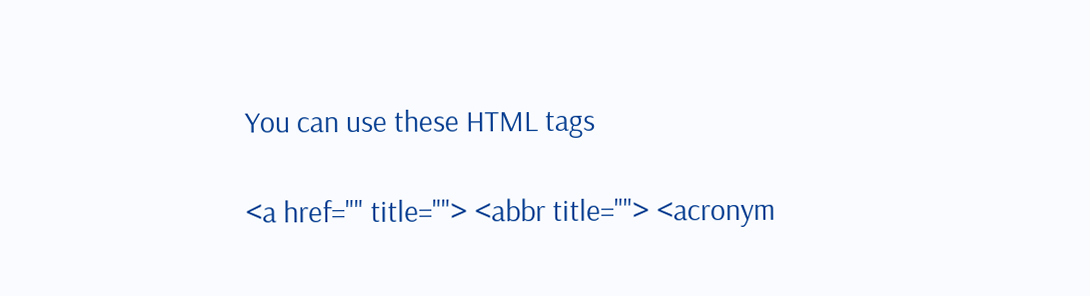You can use these HTML tags

<a href="" title=""> <abbr title=""> <acronym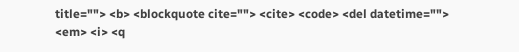title=""> <b> <blockquote cite=""> <cite> <code> <del datetime=""> <em> <i> <q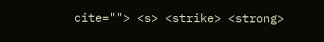cite=""> <s> <strike> <strong>